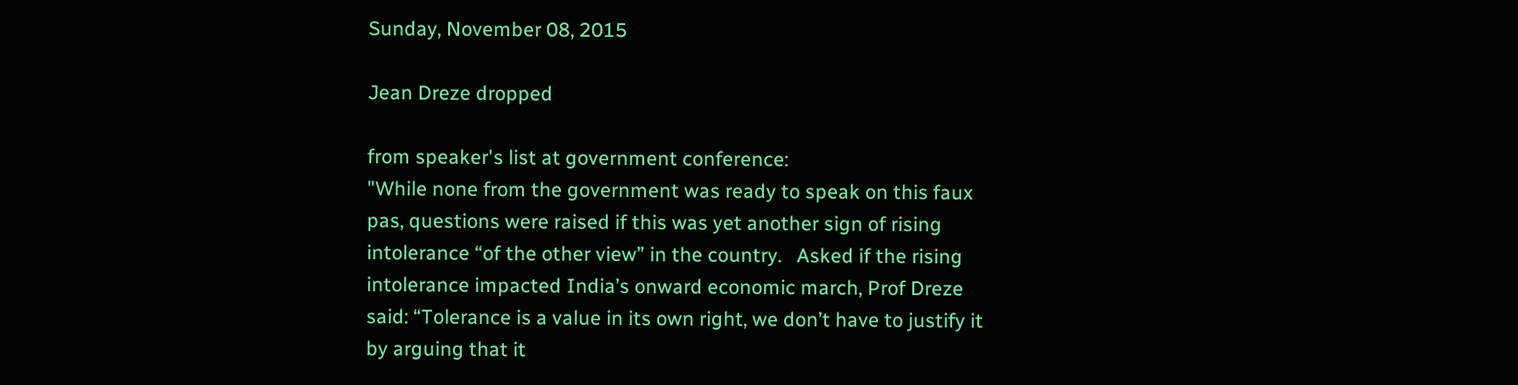Sunday, November 08, 2015

Jean Dreze dropped

from speaker's list at government conference:
"While none from the government was ready to speak on this faux pas, questions were raised if this was yet another sign of rising intolerance “of the other view” in the country.   Asked if the rising intolerance impacted India’s onward economic march, Prof Dreze said: “Tolerance is a value in its own right, we don’t have to justify it by arguing that it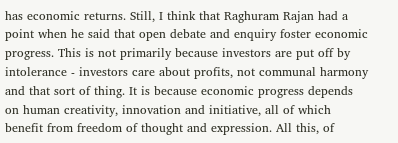has economic returns. Still, I think that Raghuram Rajan had a point when he said that open debate and enquiry foster economic progress. This is not primarily because investors are put off by intolerance - investors care about profits, not communal harmony and that sort of thing. It is because economic progress depends on human creativity, innovation and initiative, all of which benefit from freedom of thought and expression. All this, of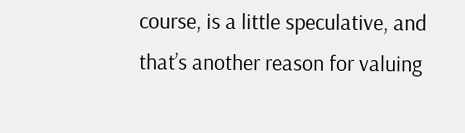course, is a little speculative, and that’s another reason for valuing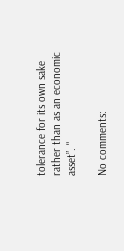tolerance for its own sake rather than as an economic asset”. "

No comments: